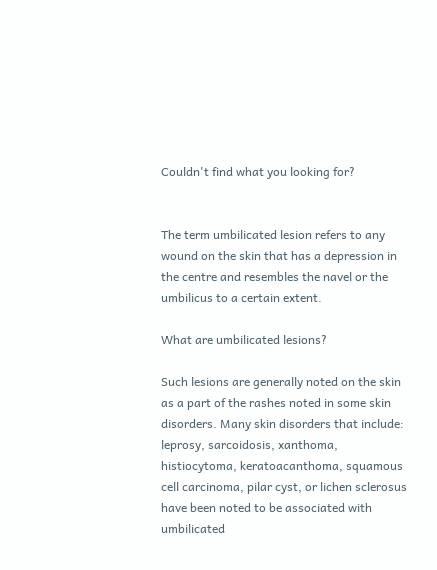Couldn't find what you looking for?


The term umbilicated lesion refers to any wound on the skin that has a depression in the centre and resembles the navel or the umbilicus to a certain extent.

What are umbilicated lesions?

Such lesions are generally noted on the skin as a part of the rashes noted in some skin disorders. Many skin disorders that include: leprosy, sarcoidosis, xanthoma, histiocytoma, keratoacanthoma, squamous cell carcinoma, pilar cyst, or lichen sclerosus have been noted to be associated with umbilicated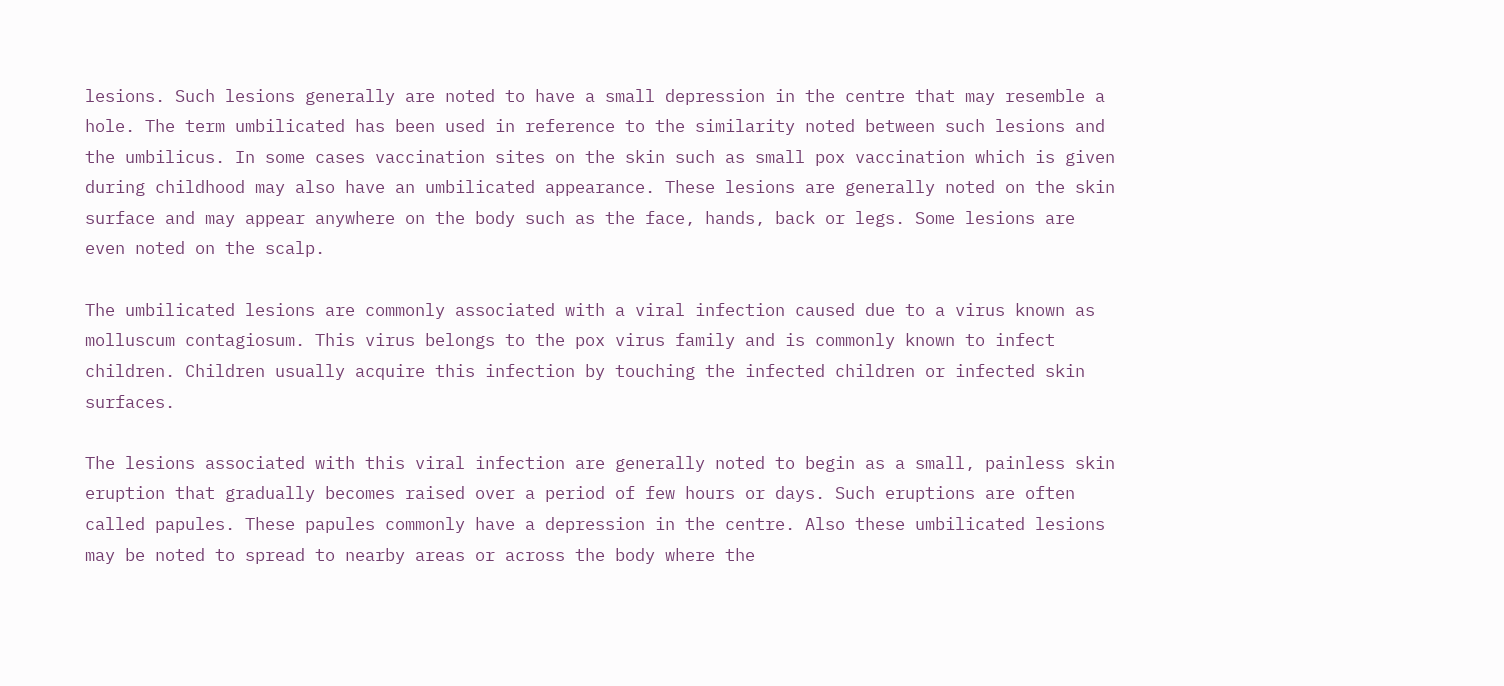lesions. Such lesions generally are noted to have a small depression in the centre that may resemble a hole. The term umbilicated has been used in reference to the similarity noted between such lesions and the umbilicus. In some cases vaccination sites on the skin such as small pox vaccination which is given during childhood may also have an umbilicated appearance. These lesions are generally noted on the skin surface and may appear anywhere on the body such as the face, hands, back or legs. Some lesions are even noted on the scalp.

The umbilicated lesions are commonly associated with a viral infection caused due to a virus known as molluscum contagiosum. This virus belongs to the pox virus family and is commonly known to infect children. Children usually acquire this infection by touching the infected children or infected skin surfaces.

The lesions associated with this viral infection are generally noted to begin as a small, painless skin eruption that gradually becomes raised over a period of few hours or days. Such eruptions are often called papules. These papules commonly have a depression in the centre. Also these umbilicated lesions may be noted to spread to nearby areas or across the body where the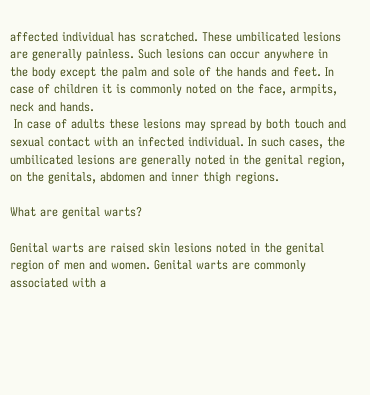affected individual has scratched. These umbilicated lesions are generally painless. Such lesions can occur anywhere in the body except the palm and sole of the hands and feet. In case of children it is commonly noted on the face, armpits, neck and hands.
 In case of adults these lesions may spread by both touch and sexual contact with an infected individual. In such cases, the umbilicated lesions are generally noted in the genital region, on the genitals, abdomen and inner thigh regions.

What are genital warts?

Genital warts are raised skin lesions noted in the genital region of men and women. Genital warts are commonly associated with a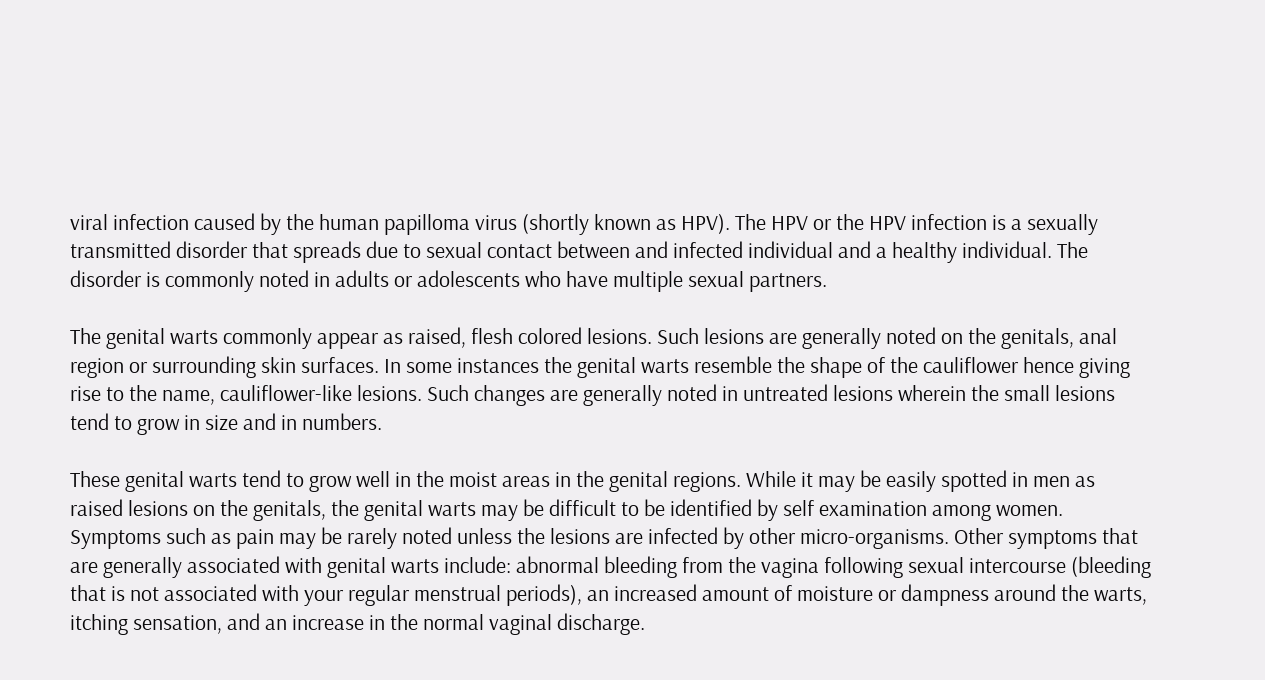viral infection caused by the human papilloma virus (shortly known as HPV). The HPV or the HPV infection is a sexually transmitted disorder that spreads due to sexual contact between and infected individual and a healthy individual. The disorder is commonly noted in adults or adolescents who have multiple sexual partners.

The genital warts commonly appear as raised, flesh colored lesions. Such lesions are generally noted on the genitals, anal region or surrounding skin surfaces. In some instances the genital warts resemble the shape of the cauliflower hence giving rise to the name, cauliflower-like lesions. Such changes are generally noted in untreated lesions wherein the small lesions tend to grow in size and in numbers.

These genital warts tend to grow well in the moist areas in the genital regions. While it may be easily spotted in men as raised lesions on the genitals, the genital warts may be difficult to be identified by self examination among women. Symptoms such as pain may be rarely noted unless the lesions are infected by other micro-organisms. Other symptoms that are generally associated with genital warts include: abnormal bleeding from the vagina following sexual intercourse (bleeding that is not associated with your regular menstrual periods), an increased amount of moisture or dampness around the warts, itching sensation, and an increase in the normal vaginal discharge.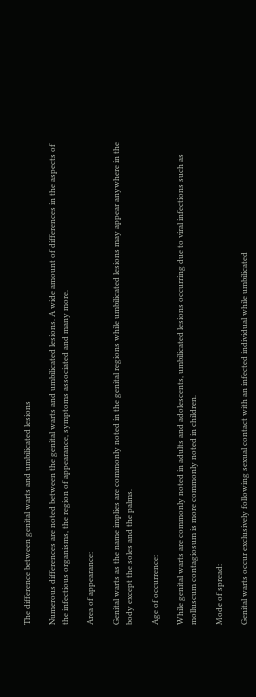The difference between genital warts and umbilicated lesions

Numerous differences are noted between the genital warts and umbilicated lesions. A wide amount of differences in the aspects of the infectious organisms, the region of appearance, symptoms associated and many more.

Area of appearance:

Genital warts as the name implies are commonly noted in the genital regions while umbilicated lesions may appear anywhere in the body except the soles and the palms.

Age of occurrence:

While genital warts are commonly noted in adults and adolescents, umbilicated lesions occurring due to viral infections such as molluscum contagiosum is more commonly noted in children.

Mode of spread:

Genital warts occur exclusively following sexual contact with an infected individual while umbilicated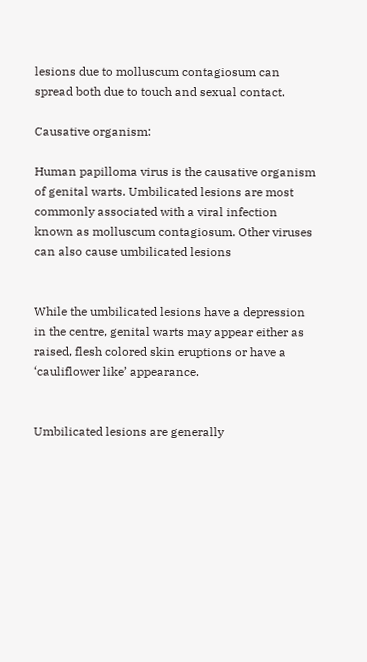lesions due to molluscum contagiosum can spread both due to touch and sexual contact.

Causative organism:

Human papilloma virus is the causative organism of genital warts. Umbilicated lesions are most commonly associated with a viral infection known as molluscum contagiosum. Other viruses can also cause umbilicated lesions


While the umbilicated lesions have a depression in the centre, genital warts may appear either as raised, flesh colored skin eruptions or have a ‘cauliflower like’ appearance.


Umbilicated lesions are generally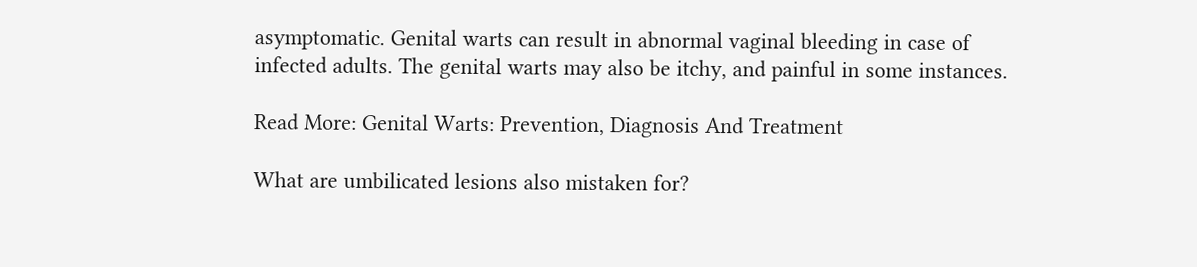asymptomatic. Genital warts can result in abnormal vaginal bleeding in case of infected adults. The genital warts may also be itchy, and painful in some instances.

Read More: Genital Warts: Prevention, Diagnosis And Treatment

What are umbilicated lesions also mistaken for?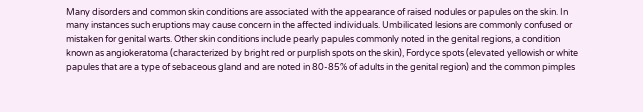Many disorders and common skin conditions are associated with the appearance of raised nodules or papules on the skin. In many instances such eruptions may cause concern in the affected individuals. Umbilicated lesions are commonly confused or mistaken for genital warts. Other skin conditions include pearly papules commonly noted in the genital regions, a condition known as angiokeratoma (characterized by bright red or purplish spots on the skin), Fordyce spots (elevated yellowish or white papules that are a type of sebaceous gland and are noted in 80-85% of adults in the genital region) and the common pimples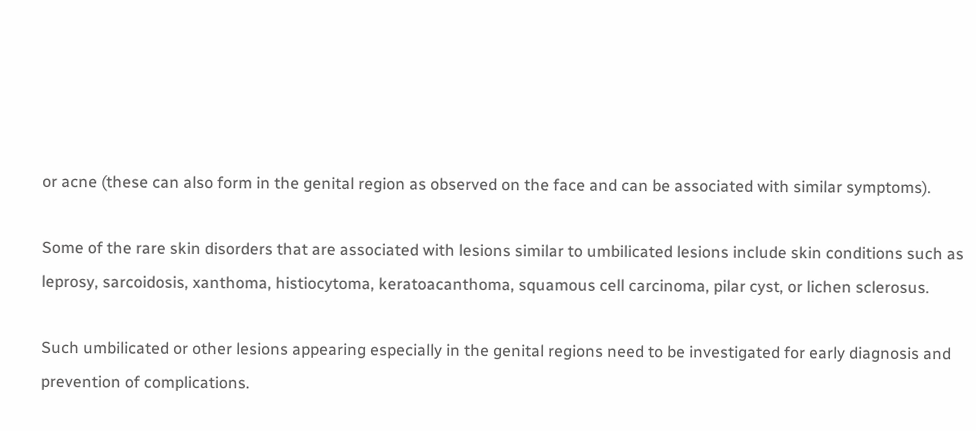or acne (these can also form in the genital region as observed on the face and can be associated with similar symptoms).

Some of the rare skin disorders that are associated with lesions similar to umbilicated lesions include skin conditions such as leprosy, sarcoidosis, xanthoma, histiocytoma, keratoacanthoma, squamous cell carcinoma, pilar cyst, or lichen sclerosus.

Such umbilicated or other lesions appearing especially in the genital regions need to be investigated for early diagnosis and prevention of complications.